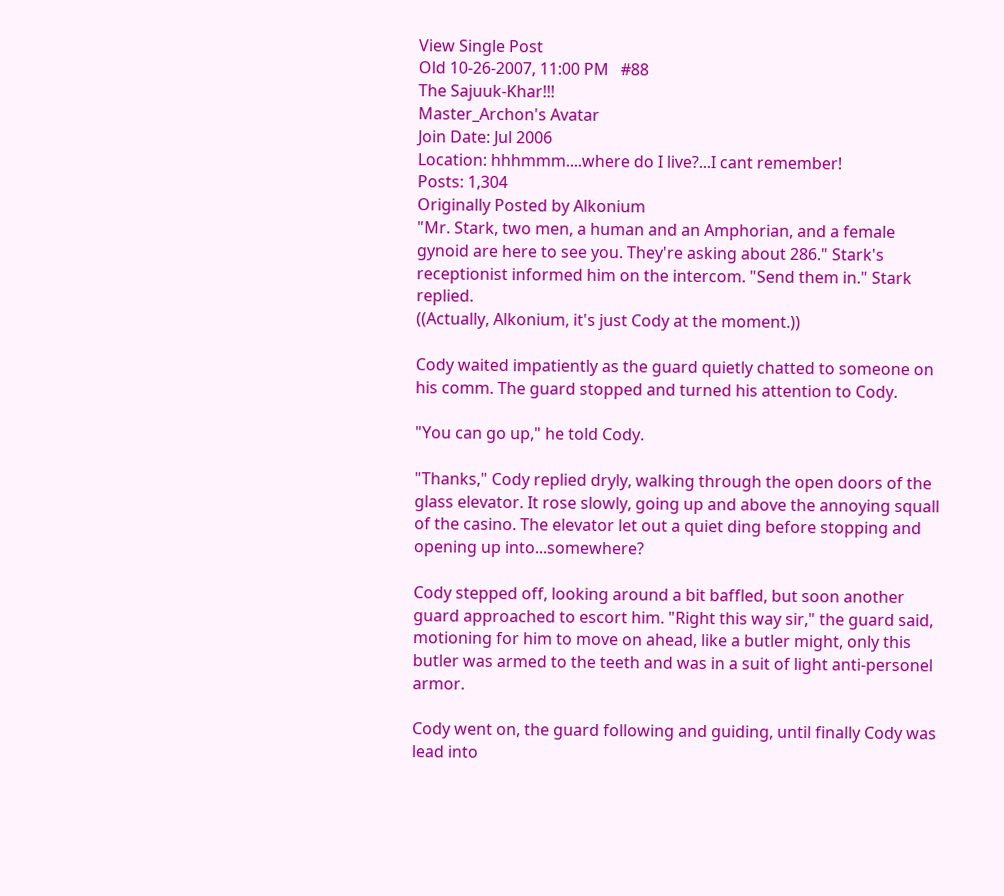View Single Post
Old 10-26-2007, 11:00 PM   #88
The Sajuuk-Khar!!!
Master_Archon's Avatar
Join Date: Jul 2006
Location: hhhmmm....where do I live?...I cant remember!
Posts: 1,304
Originally Posted by Alkonium
"Mr. Stark, two men, a human and an Amphorian, and a female gynoid are here to see you. They're asking about 286." Stark's receptionist informed him on the intercom. "Send them in." Stark replied.
((Actually, Alkonium, it's just Cody at the moment.))

Cody waited impatiently as the guard quietly chatted to someone on his comm. The guard stopped and turned his attention to Cody.

"You can go up," he told Cody.

"Thanks," Cody replied dryly, walking through the open doors of the glass elevator. It rose slowly, going up and above the annoying squall of the casino. The elevator let out a quiet ding before stopping and opening up into...somewhere?

Cody stepped off, looking around a bit baffled, but soon another guard approached to escort him. "Right this way sir," the guard said, motioning for him to move on ahead, like a butler might, only this butler was armed to the teeth and was in a suit of light anti-personel armor.

Cody went on, the guard following and guiding, until finally Cody was lead into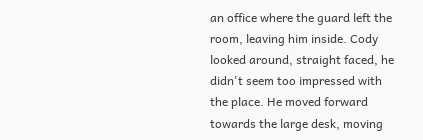an office where the guard left the room, leaving him inside. Cody looked around, straight faced, he didn't seem too impressed with the place. He moved forward towards the large desk, moving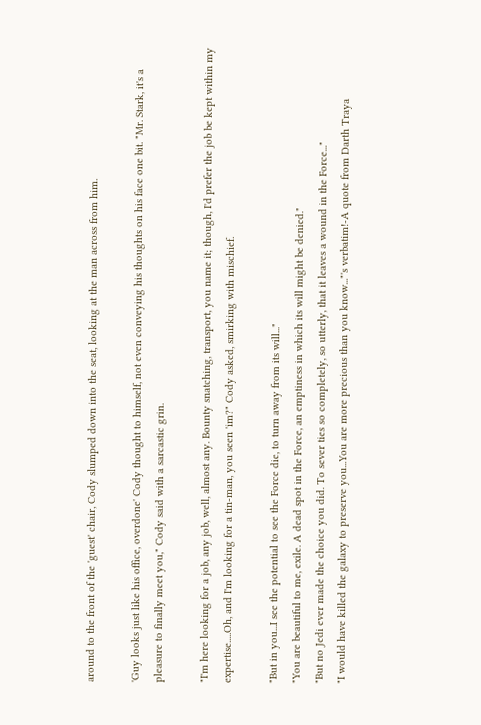around to the front of the 'guest' chair, Cody slumped down into the seat, looking at the man across from him.

'Guy looks just like his office, overdone' Cody thought to himself, not even conveying his thoughts on his face one bit. "Mr. Stark, it's a pleasure to finally meet you," Cody said with a sarcastic grin.

"I'm here looking for a job, any job, well, almost any. Bounty snatching, transport, you name it; though, I'd prefer the job be kept within my expertise.....Oh, and I'm looking for a tin-man, you seen 'im?" Cody asked, smirking with mischief.

"But in you...I see the potential to see the Force die, to turn away from its will..."
"You are beautiful to me, exile. A dead spot in the Force, an emptiness in which its will might be denied."
"But no Jedi ever made the choice you did. To sever ties so completely, so utterly, that it leaves a wound in the Force..."
"I would have killed the galaxy to preserve you...You are more precious than you know..."'s verbatim!-A quote from Darth Traya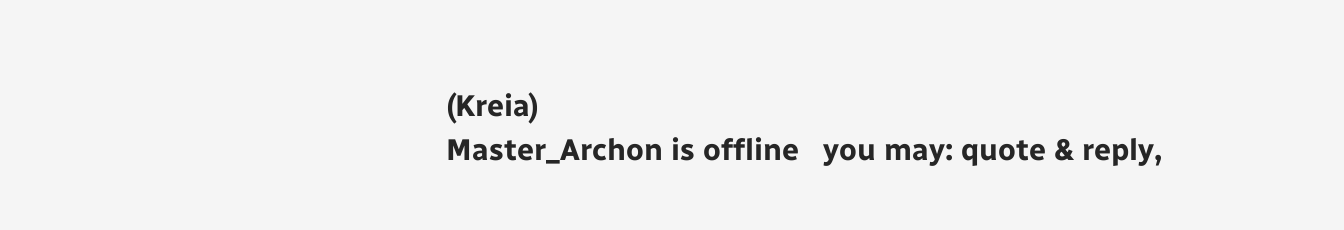(Kreia)
Master_Archon is offline   you may: quote & reply,